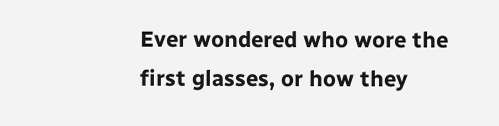Ever wondered who wore the first glasses, or how they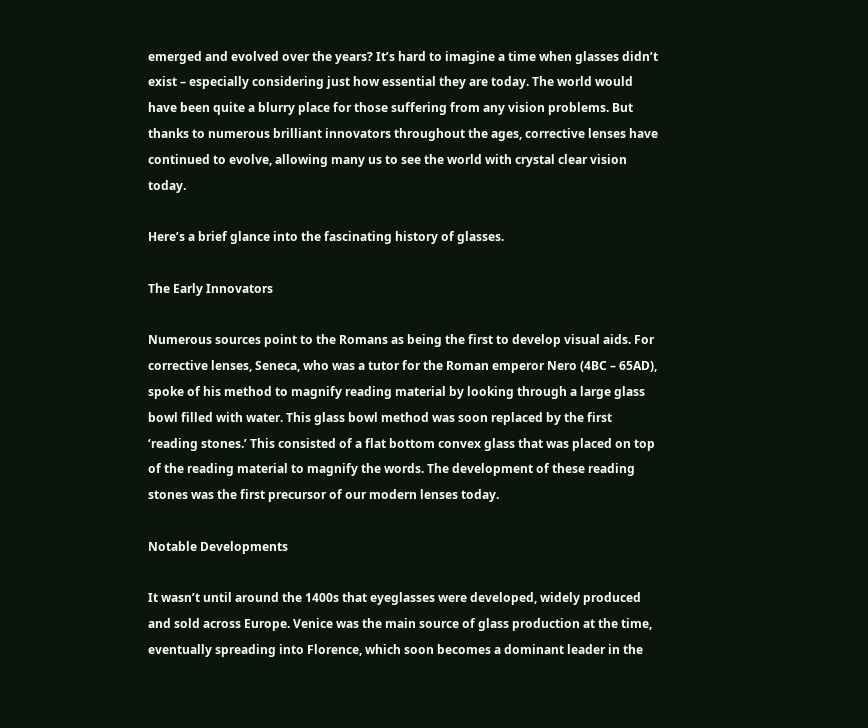emerged and evolved over the years? It’s hard to imagine a time when glasses didn’t exist – especially considering just how essential they are today. The world would have been quite a blurry place for those suffering from any vision problems. But thanks to numerous brilliant innovators throughout the ages, corrective lenses have continued to evolve, allowing many us to see the world with crystal clear vision today.

Here’s a brief glance into the fascinating history of glasses.

The Early Innovators

Numerous sources point to the Romans as being the first to develop visual aids. For corrective lenses, Seneca, who was a tutor for the Roman emperor Nero (4BC – 65AD), spoke of his method to magnify reading material by looking through a large glass bowl filled with water. This glass bowl method was soon replaced by the first ‘reading stones.’ This consisted of a flat bottom convex glass that was placed on top of the reading material to magnify the words. The development of these reading stones was the first precursor of our modern lenses today.

Notable Developments

It wasn’t until around the 1400s that eyeglasses were developed, widely produced and sold across Europe. Venice was the main source of glass production at the time, eventually spreading into Florence, which soon becomes a dominant leader in the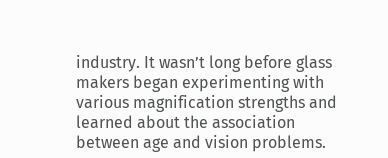industry. It wasn’t long before glass makers began experimenting with various magnification strengths and learned about the association between age and vision problems.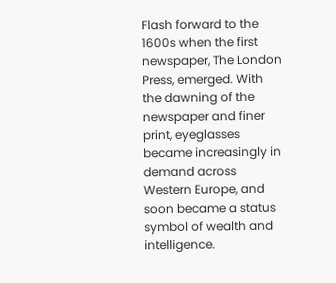Flash forward to the 1600s when the first newspaper, The London Press, emerged. With the dawning of the newspaper and finer print, eyeglasses became increasingly in demand across Western Europe, and soon became a status symbol of wealth and intelligence.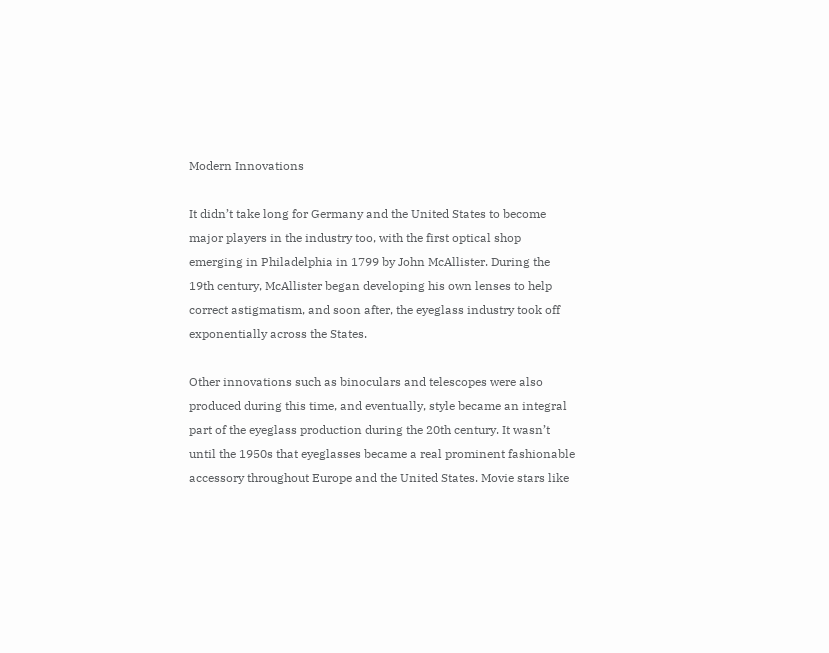Modern Innovations

It didn’t take long for Germany and the United States to become major players in the industry too, with the first optical shop emerging in Philadelphia in 1799 by John McAllister. During the 19th century, McAllister began developing his own lenses to help correct astigmatism, and soon after, the eyeglass industry took off exponentially across the States.

Other innovations such as binoculars and telescopes were also produced during this time, and eventually, style became an integral part of the eyeglass production during the 20th century. It wasn’t until the 1950s that eyeglasses became a real prominent fashionable accessory throughout Europe and the United States. Movie stars like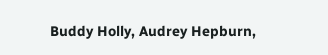Buddy Holly, Audrey Hepburn,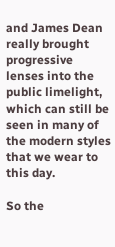and James Dean really brought progressive lenses into the public limelight, which can still be seen in many of the modern styles that we wear to this day.

So the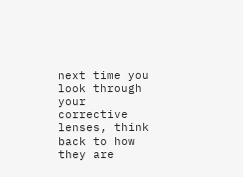next time you look through your corrective lenses, think back to how they are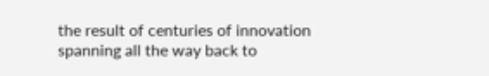the result of centuries of innovation spanning all the way back to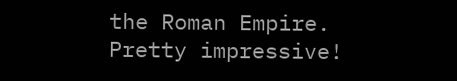the Roman Empire. Pretty impressive!